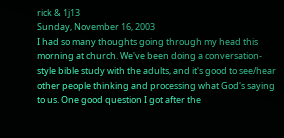rick & 1j13
Sunday, November 16, 2003
I had so many thoughts going through my head this morning at church. We've been doing a conversation-style bible study with the adults, and it's good to see/hear other people thinking and processing what God's saying to us. One good question I got after the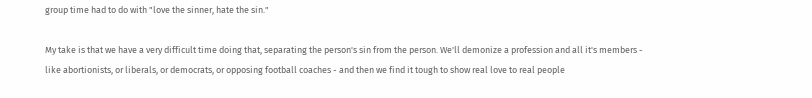group time had to do with "love the sinner, hate the sin."

My take is that we have a very difficult time doing that, separating the person's sin from the person. We'll demonize a profession and all it's members - like abortionists, or liberals, or democrats, or opposing football coaches - and then we find it tough to show real love to real people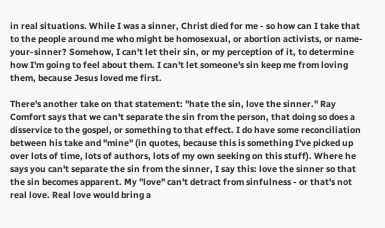in real situations. While I was a sinner, Christ died for me - so how can I take that to the people around me who might be homosexual, or abortion activists, or name-your-sinner? Somehow, I can't let their sin, or my perception of it, to determine how I'm going to feel about them. I can't let someone's sin keep me from loving them, because Jesus loved me first.

There's another take on that statement: "hate the sin, love the sinner." Ray Comfort says that we can't separate the sin from the person, that doing so does a disservice to the gospel, or something to that effect. I do have some reconciliation between his take and "mine" (in quotes, because this is something I've picked up over lots of time, lots of authors, lots of my own seeking on this stuff). Where he says you can't separate the sin from the sinner, I say this: love the sinner so that the sin becomes apparent. My "love" can't detract from sinfulness - or that's not real love. Real love would bring a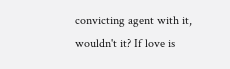convicting agent with it, wouldn't it? If love is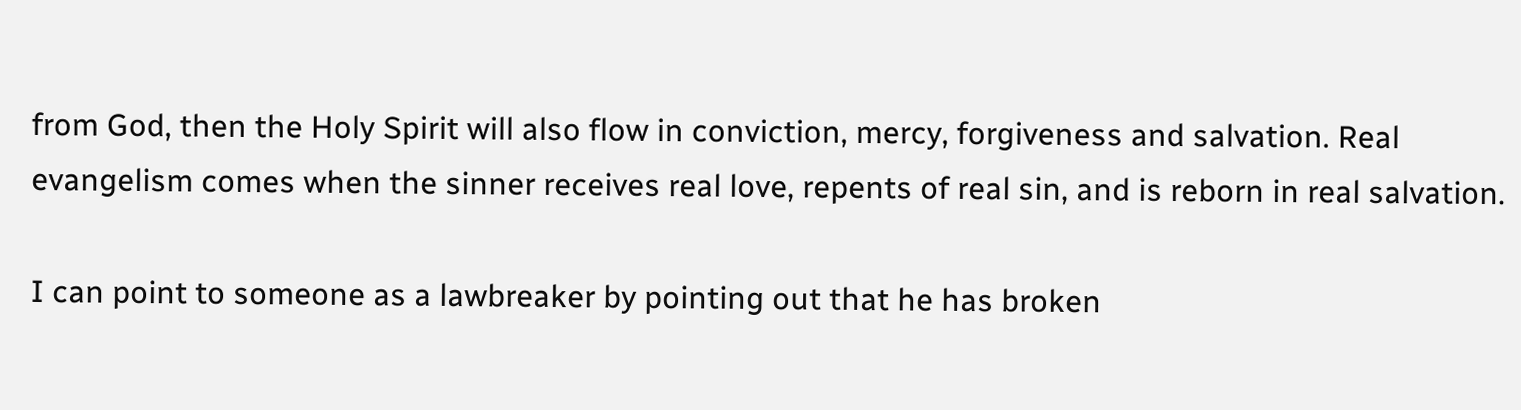from God, then the Holy Spirit will also flow in conviction, mercy, forgiveness and salvation. Real evangelism comes when the sinner receives real love, repents of real sin, and is reborn in real salvation.

I can point to someone as a lawbreaker by pointing out that he has broken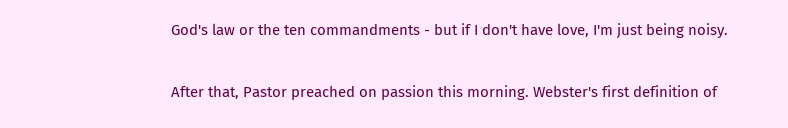God's law or the ten commandments - but if I don't have love, I'm just being noisy.

After that, Pastor preached on passion this morning. Webster's first definition of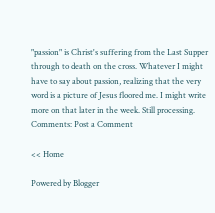"passion" is Christ's suffering from the Last Supper through to death on the cross. Whatever I might have to say about passion, realizing that the very word is a picture of Jesus floored me. I might write more on that later in the week. Still processing.
Comments: Post a Comment

<< Home

Powered by Blogger